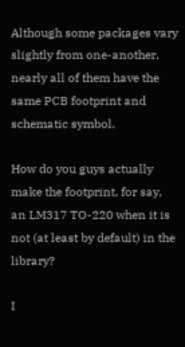Although some packages vary slightly from one-another, nearly all of them have the same PCB footprint and schematic symbol.

How do you guys actually make the footprint, for say, an LM317 TO-220 when it is not (at least by default) in the library?

I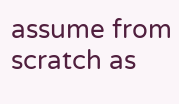assume from scratch as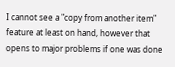I cannot see a "copy from another item" feature at least on hand, however that opens to major problems if one was done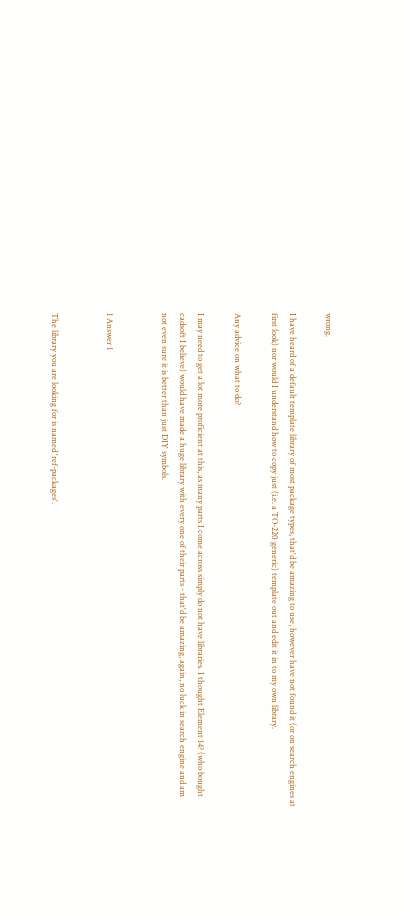wrong.

I have heard of a default template library of most package types, that'd be amazing to use, however have not found it (or on search engines at first look) nor would I understand how to copy just (i.e. a TO-220 generic) template out and edit it in to my own library.

Any advice on what to do?

I may need to get a lot more proficient at this, as many parts I come across simply do not have libraries. I thought Element 14? (who bought cadsoft I believe) would have made a huge library with every one of their parts - that'd be amazing, again, no luck in search engine and am not even sure it is better than just DIY symbols.


1 Answer 1


The library you are looking for is named 'ref-packages'.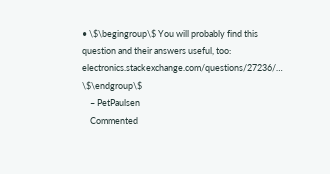• \$\begingroup\$ You will probably find this question and their answers useful, too: electronics.stackexchange.com/questions/27236/… \$\endgroup\$
    – PetPaulsen
    Commented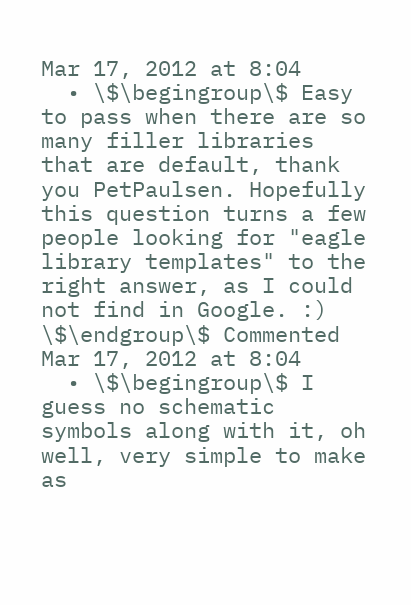Mar 17, 2012 at 8:04
  • \$\begingroup\$ Easy to pass when there are so many filler libraries that are default, thank you PetPaulsen. Hopefully this question turns a few people looking for "eagle library templates" to the right answer, as I could not find in Google. :) \$\endgroup\$ Commented Mar 17, 2012 at 8:04
  • \$\begingroup\$ I guess no schematic symbols along with it, oh well, very simple to make as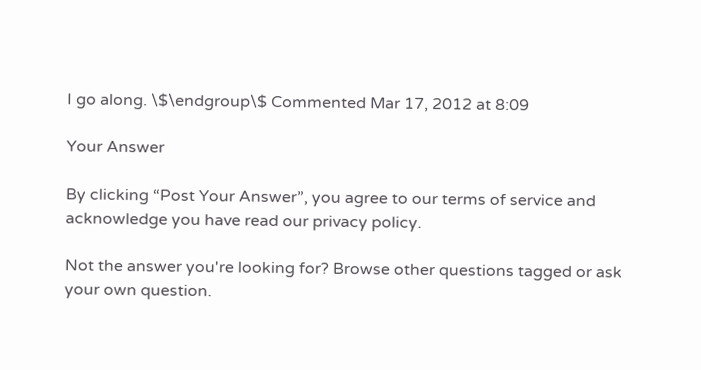I go along. \$\endgroup\$ Commented Mar 17, 2012 at 8:09

Your Answer

By clicking “Post Your Answer”, you agree to our terms of service and acknowledge you have read our privacy policy.

Not the answer you're looking for? Browse other questions tagged or ask your own question.